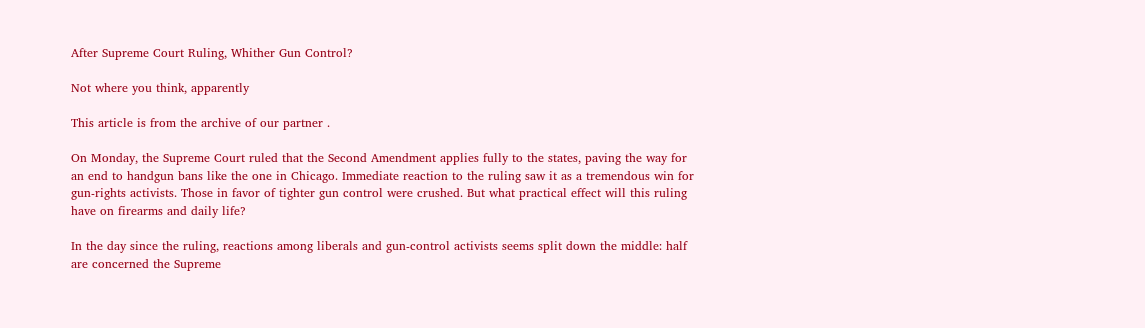After Supreme Court Ruling, Whither Gun Control?

Not where you think, apparently

This article is from the archive of our partner .

On Monday, the Supreme Court ruled that the Second Amendment applies fully to the states, paving the way for an end to handgun bans like the one in Chicago. Immediate reaction to the ruling saw it as a tremendous win for gun-rights activists. Those in favor of tighter gun control were crushed. But what practical effect will this ruling have on firearms and daily life?

In the day since the ruling, reactions among liberals and gun-control activists seems split down the middle: half are concerned the Supreme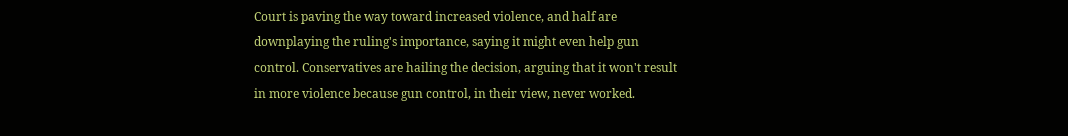Court is paving the way toward increased violence, and half are downplaying the ruling's importance, saying it might even help gun control. Conservatives are hailing the decision, arguing that it won't result in more violence because gun control, in their view, never worked.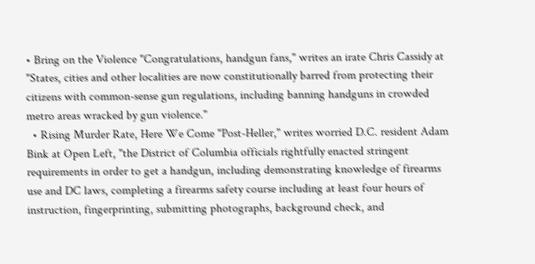• Bring on the Violence "Congratulations, handgun fans," writes an irate Chris Cassidy at "States, cities and other localities are now constitutionally barred from protecting their citizens with common-sense gun regulations, including banning handguns in crowded metro areas wracked by gun violence."
  • Rising Murder Rate, Here We Come "Post-Heller," writes worried D.C. resident Adam Bink at Open Left, "the District of Columbia officials rightfully enacted stringent requirements in order to get a handgun, including demonstrating knowledge of firearms use and DC laws, completing a firearms safety course including at least four hours of instruction, fingerprinting, submitting photographs, background check, and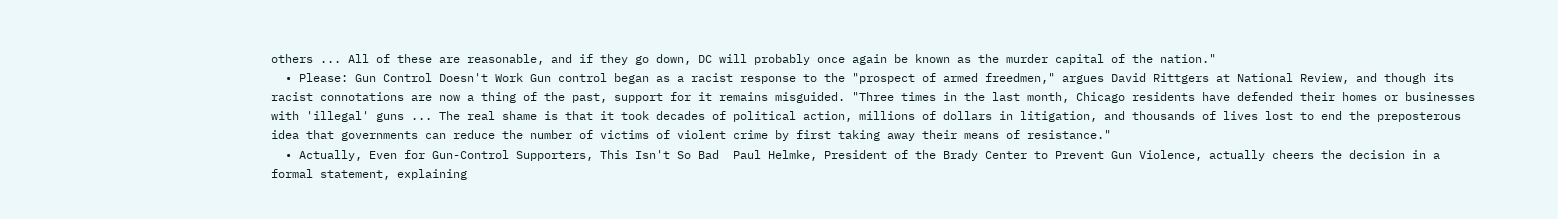others ... All of these are reasonable, and if they go down, DC will probably once again be known as the murder capital of the nation."
  • Please: Gun Control Doesn't Work Gun control began as a racist response to the "prospect of armed freedmen," argues David Rittgers at National Review, and though its racist connotations are now a thing of the past, support for it remains misguided. "Three times in the last month, Chicago residents have defended their homes or businesses with 'illegal' guns ... The real shame is that it took decades of political action, millions of dollars in litigation, and thousands of lives lost to end the preposterous idea that governments can reduce the number of victims of violent crime by first taking away their means of resistance."
  • Actually, Even for Gun-Control Supporters, This Isn't So Bad  Paul Helmke, President of the Brady Center to Prevent Gun Violence, actually cheers the decision in a formal statement, explaining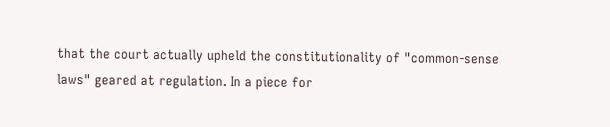that the court actually upheld the constitutionality of "common-sense laws" geared at regulation. In a piece for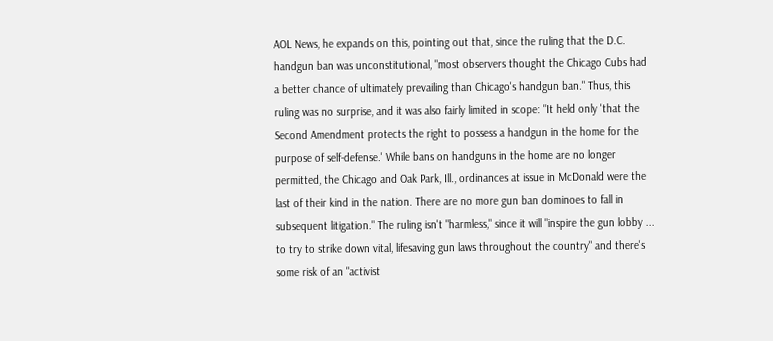AOL News, he expands on this, pointing out that, since the ruling that the D.C. handgun ban was unconstitutional, "most observers thought the Chicago Cubs had a better chance of ultimately prevailing than Chicago's handgun ban." Thus, this ruling was no surprise, and it was also fairly limited in scope: "It held only 'that the Second Amendment protects the right to possess a handgun in the home for the purpose of self-defense.' While bans on handguns in the home are no longer permitted, the Chicago and Oak Park, Ill., ordinances at issue in McDonald were the last of their kind in the nation. There are no more gun ban dominoes to fall in subsequent litigation." The ruling isn't "harmless," since it will "inspire the gun lobby ... to try to strike down vital, lifesaving gun laws throughout the country" and there's some risk of an "activist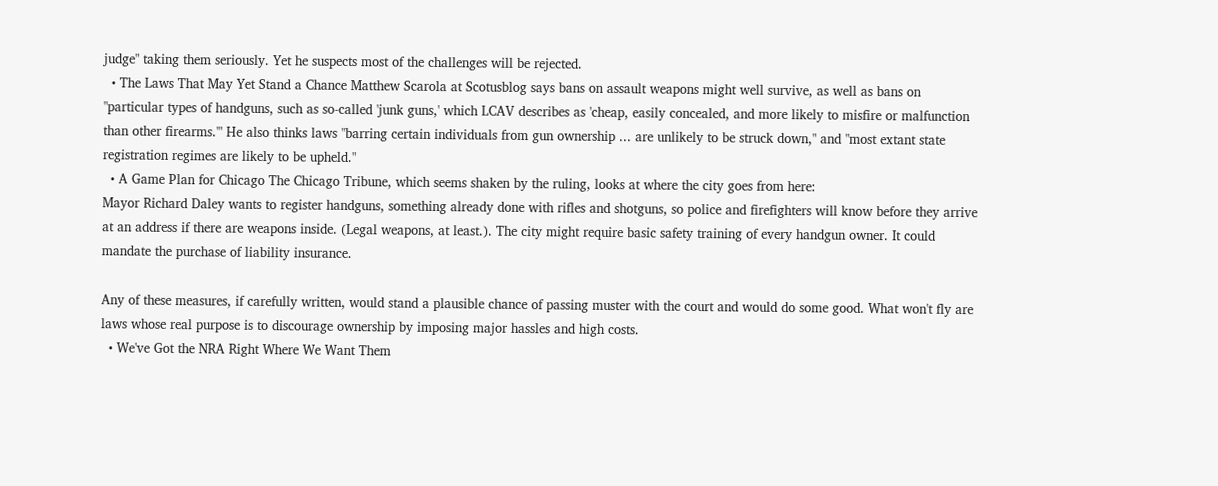judge" taking them seriously. Yet he suspects most of the challenges will be rejected.
  • The Laws That May Yet Stand a Chance Matthew Scarola at Scotusblog says bans on assault weapons might well survive, as well as bans on "particular types of handguns, such as so-called 'junk guns,' which LCAV describes as 'cheap, easily concealed, and more likely to misfire or malfunction than other firearms.'" He also thinks laws "barring certain individuals from gun ownership ... are unlikely to be struck down," and "most extant state registration regimes are likely to be upheld."
  • A Game Plan for Chicago The Chicago Tribune, which seems shaken by the ruling, looks at where the city goes from here:
Mayor Richard Daley wants to register handguns, something already done with rifles and shotguns, so police and firefighters will know before they arrive at an address if there are weapons inside. (Legal weapons, at least.). The city might require basic safety training of every handgun owner. It could mandate the purchase of liability insurance.

Any of these measures, if carefully written, would stand a plausible chance of passing muster with the court and would do some good. What won't fly are laws whose real purpose is to discourage ownership by imposing major hassles and high costs.
  • We've Got the NRA Right Where We Want Them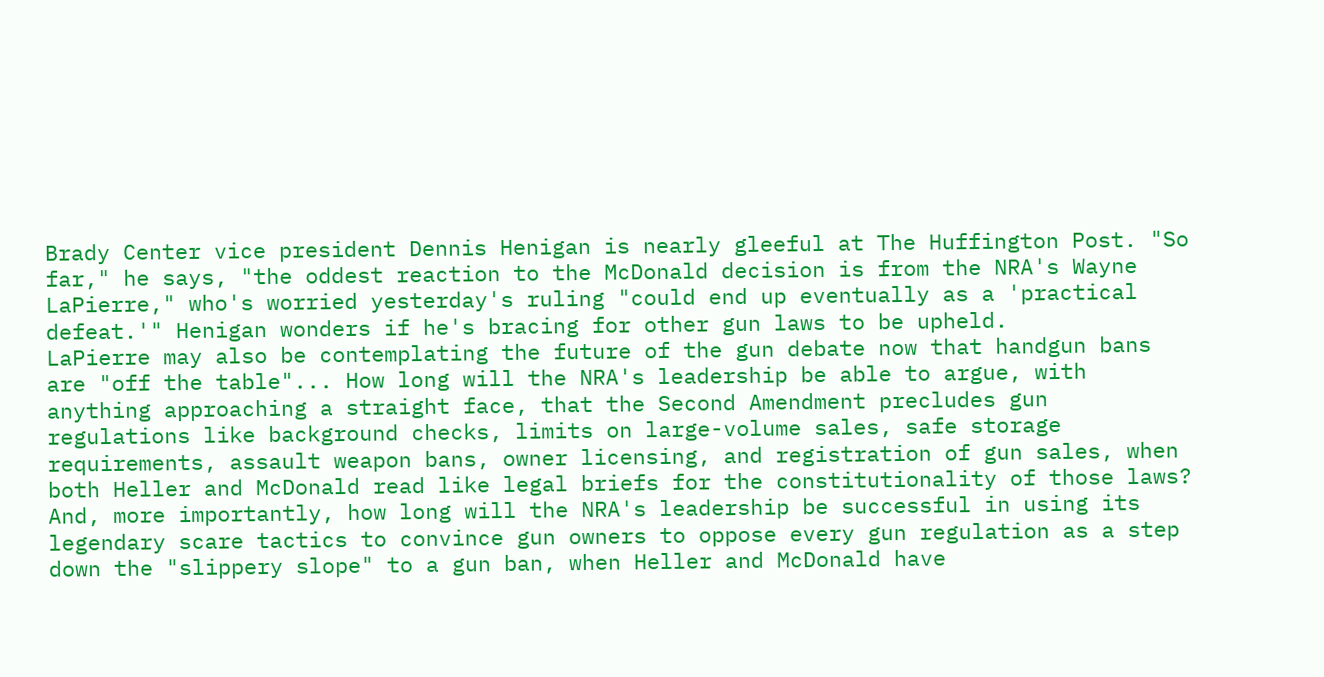Brady Center vice president Dennis Henigan is nearly gleeful at The Huffington Post. "So far," he says, "the oddest reaction to the McDonald decision is from the NRA's Wayne LaPierre," who's worried yesterday's ruling "could end up eventually as a 'practical defeat.'" Henigan wonders if he's bracing for other gun laws to be upheld.
LaPierre may also be contemplating the future of the gun debate now that handgun bans are "off the table"... How long will the NRA's leadership be able to argue, with anything approaching a straight face, that the Second Amendment precludes gun regulations like background checks, limits on large-volume sales, safe storage requirements, assault weapon bans, owner licensing, and registration of gun sales, when both Heller and McDonald read like legal briefs for the constitutionality of those laws? And, more importantly, how long will the NRA's leadership be successful in using its legendary scare tactics to convince gun owners to oppose every gun regulation as a step down the "slippery slope" to a gun ban, when Heller and McDonald have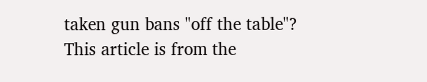taken gun bans "off the table"?
This article is from the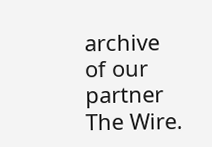archive of our partner The Wire.